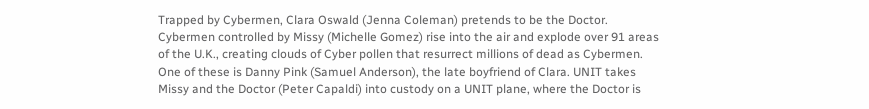Trapped by Cybermen, Clara Oswald (Jenna Coleman) pretends to be the Doctor. Cybermen controlled by Missy (Michelle Gomez) rise into the air and explode over 91 areas of the U.K., creating clouds of Cyber pollen that resurrect millions of dead as Cybermen. One of these is Danny Pink (Samuel Anderson), the late boyfriend of Clara. UNIT takes Missy and the Doctor (Peter Capaldi) into custody on a UNIT plane, where the Doctor is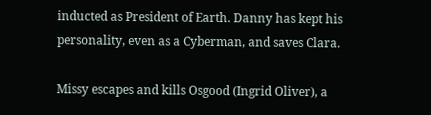inducted as President of Earth. Danny has kept his personality, even as a Cyberman, and saves Clara.

Missy escapes and kills Osgood (Ingrid Oliver), a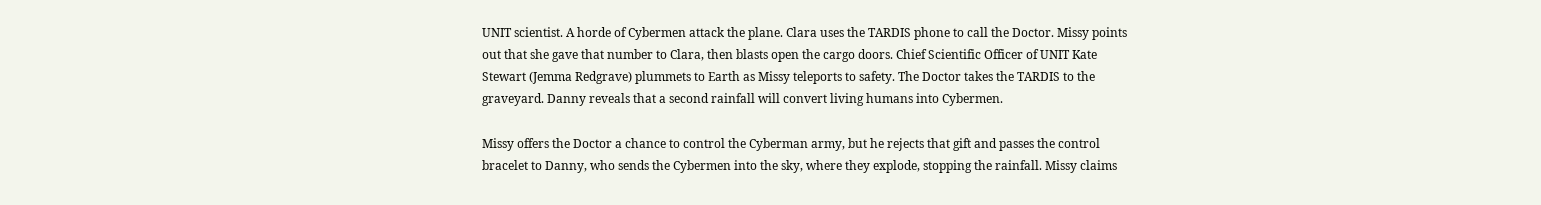UNIT scientist. A horde of Cybermen attack the plane. Clara uses the TARDIS phone to call the Doctor. Missy points out that she gave that number to Clara, then blasts open the cargo doors. Chief Scientific Officer of UNIT Kate Stewart (Jemma Redgrave) plummets to Earth as Missy teleports to safety. The Doctor takes the TARDIS to the graveyard. Danny reveals that a second rainfall will convert living humans into Cybermen.

Missy offers the Doctor a chance to control the Cyberman army, but he rejects that gift and passes the control bracelet to Danny, who sends the Cybermen into the sky, where they explode, stopping the rainfall. Missy claims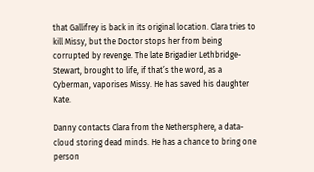that Gallifrey is back in its original location. Clara tries to kill Missy, but the Doctor stops her from being corrupted by revenge. The late Brigadier Lethbridge-Stewart, brought to life, if that’s the word, as a Cyberman, vaporises Missy. He has saved his daughter Kate.

Danny contacts Clara from the Nethersphere, a data-cloud storing dead minds. He has a chance to bring one person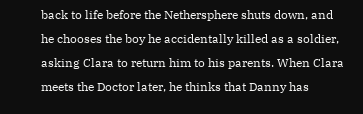back to life before the Nethersphere shuts down, and he chooses the boy he accidentally killed as a soldier, asking Clara to return him to his parents. When Clara meets the Doctor later, he thinks that Danny has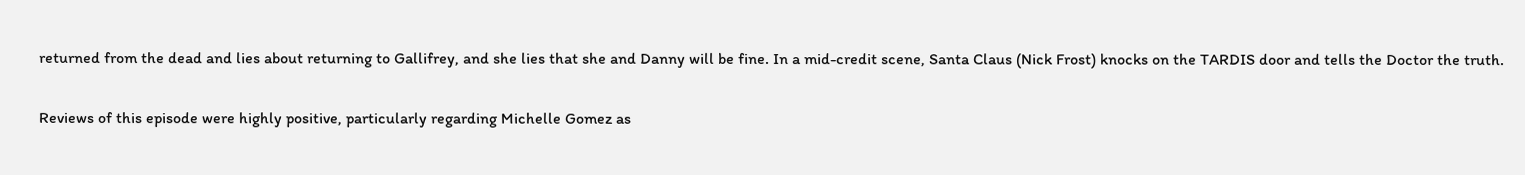returned from the dead and lies about returning to Gallifrey, and she lies that she and Danny will be fine. In a mid-credit scene, Santa Claus (Nick Frost) knocks on the TARDIS door and tells the Doctor the truth.

Reviews of this episode were highly positive, particularly regarding Michelle Gomez as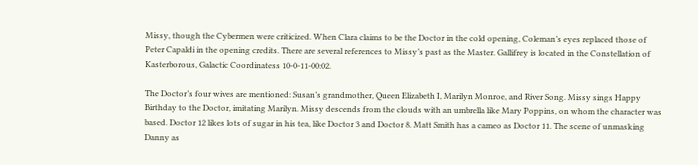Missy, though the Cybermen were criticized. When Clara claims to be the Doctor in the cold opening, Coleman’s eyes replaced those of Peter Capaldi in the opening credits. There are several references to Missy’s past as the Master. Gallifrey is located in the Constellation of Kasterborous, Galactic Coordinatess 10-0-11-00:02.

The Doctor’s four wives are mentioned: Susan’s grandmother, Queen Elizabeth I, Marilyn Monroe, and River Song. Missy sings Happy Birthday to the Doctor, imitating Marilyn. Missy descends from the clouds with an umbrella like Mary Poppins, on whom the character was based. Doctor 12 likes lots of sugar in his tea, like Doctor 3 and Doctor 8. Matt Smith has a cameo as Doctor 11. The scene of unmasking Danny as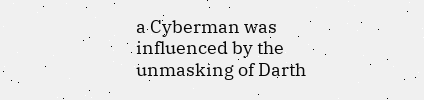a Cyberman was influenced by the unmasking of Darth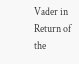Vader in Return of the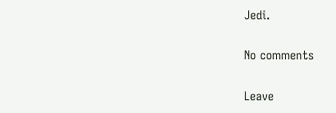Jedi.

No comments

Leave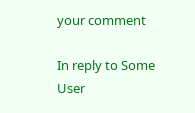your comment

In reply to Some User